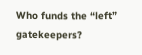Who funds the “left” gatekeepers?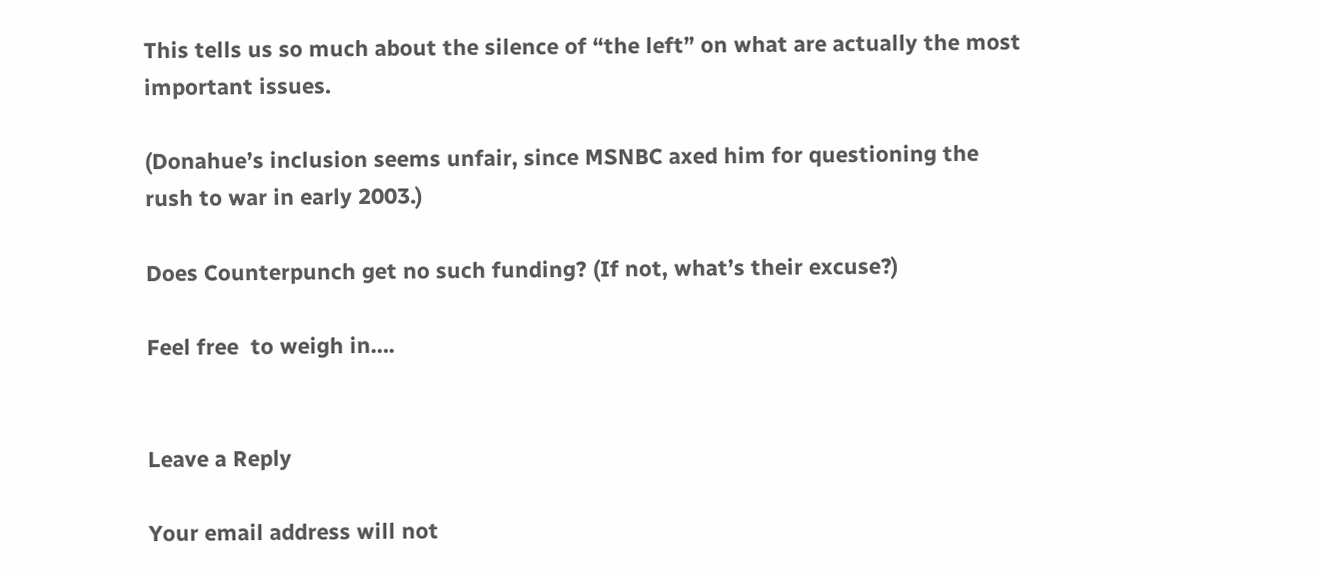This tells us so much about the silence of “the left” on what are actually the most important issues.

(Donahue’s inclusion seems unfair, since MSNBC axed him for questioning the rush to war in early 2003.)

Does Counterpunch get no such funding? (If not, what’s their excuse?)

Feel free  to weigh in….


Leave a Reply

Your email address will not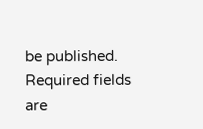be published. Required fields are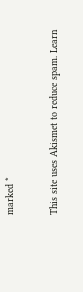marked *

This site uses Akismet to reduce spam. Learn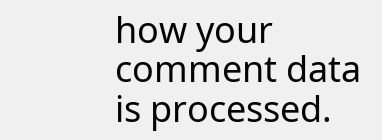how your comment data is processed.